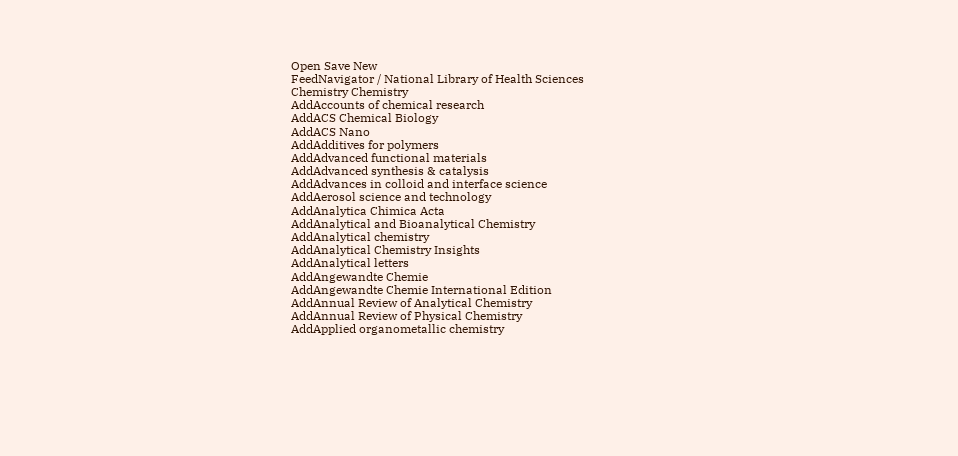Open Save New
FeedNavigator / National Library of Health Sciences
Chemistry Chemistry
AddAccounts of chemical research
AddACS Chemical Biology
AddACS Nano
AddAdditives for polymers
AddAdvanced functional materials
AddAdvanced synthesis & catalysis
AddAdvances in colloid and interface science
AddAerosol science and technology
AddAnalytica Chimica Acta
AddAnalytical and Bioanalytical Chemistry
AddAnalytical chemistry
AddAnalytical Chemistry Insights
AddAnalytical letters
AddAngewandte Chemie
AddAngewandte Chemie International Edition
AddAnnual Review of Analytical Chemistry
AddAnnual Review of Physical Chemistry
AddApplied organometallic chemistry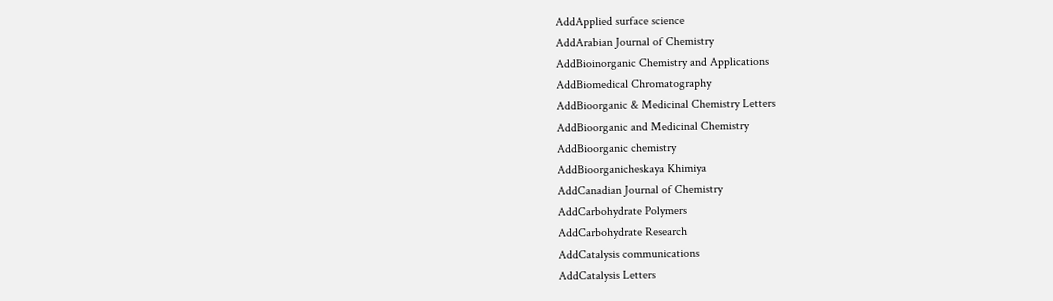AddApplied surface science
AddArabian Journal of Chemistry
AddBioinorganic Chemistry and Applications
AddBiomedical Chromatography
AddBioorganic & Medicinal Chemistry Letters
AddBioorganic and Medicinal Chemistry
AddBioorganic chemistry
AddBioorganicheskaya Khimiya
AddCanadian Journal of Chemistry
AddCarbohydrate Polymers
AddCarbohydrate Research
AddCatalysis communications
AddCatalysis Letters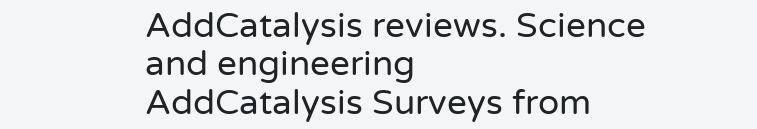AddCatalysis reviews. Science and engineering
AddCatalysis Surveys from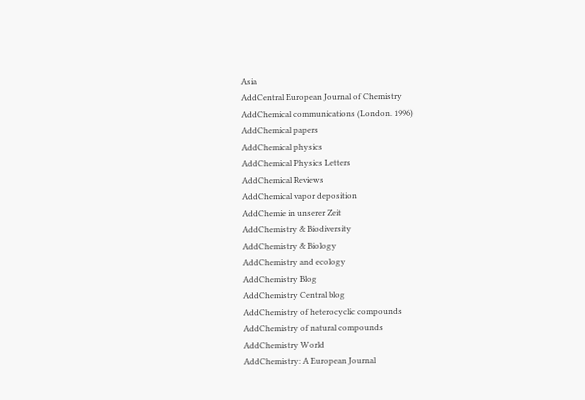Asia
AddCentral European Journal of Chemistry
AddChemical communications (London. 1996)
AddChemical papers
AddChemical physics
AddChemical Physics Letters
AddChemical Reviews
AddChemical vapor deposition
AddChemie in unserer Zeit
AddChemistry & Biodiversity
AddChemistry & Biology
AddChemistry and ecology
AddChemistry Blog
AddChemistry Central blog
AddChemistry of heterocyclic compounds
AddChemistry of natural compounds
AddChemistry World
AddChemistry: A European Journal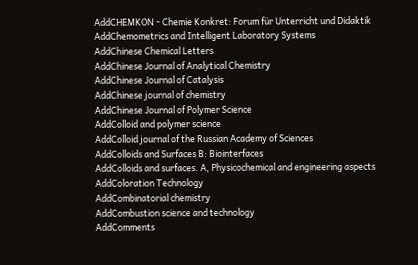AddCHEMKON - Chemie Konkret: Forum für Unterricht und Didaktik
AddChemometrics and Intelligent Laboratory Systems
AddChinese Chemical Letters
AddChinese Journal of Analytical Chemistry
AddChinese Journal of Catalysis
AddChinese journal of chemistry
AddChinese Journal of Polymer Science
AddColloid and polymer science
AddColloid journal of the Russian Academy of Sciences
AddColloids and Surfaces B: Biointerfaces
AddColloids and surfaces. A, Physicochemical and engineering aspects
AddColoration Technology
AddCombinatorial chemistry
AddCombustion science and technology
AddComments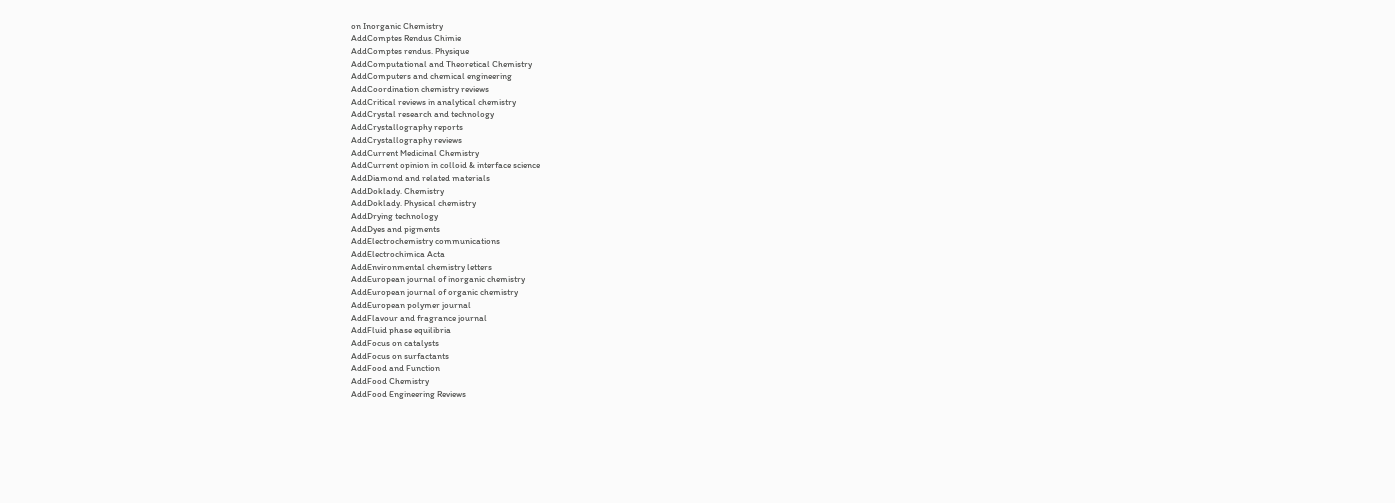on Inorganic Chemistry
AddComptes Rendus Chimie
AddComptes rendus. Physique
AddComputational and Theoretical Chemistry
AddComputers and chemical engineering
AddCoordination chemistry reviews
AddCritical reviews in analytical chemistry
AddCrystal research and technology
AddCrystallography reports
AddCrystallography reviews
AddCurrent Medicinal Chemistry
AddCurrent opinion in colloid & interface science
AddDiamond and related materials
AddDoklady. Chemistry
AddDoklady. Physical chemistry
AddDrying technology
AddDyes and pigments
AddElectrochemistry communications
AddElectrochimica Acta
AddEnvironmental chemistry letters
AddEuropean journal of inorganic chemistry
AddEuropean journal of organic chemistry
AddEuropean polymer journal
AddFlavour and fragrance journal
AddFluid phase equilibria
AddFocus on catalysts
AddFocus on surfactants
AddFood and Function
AddFood Chemistry
AddFood Engineering Reviews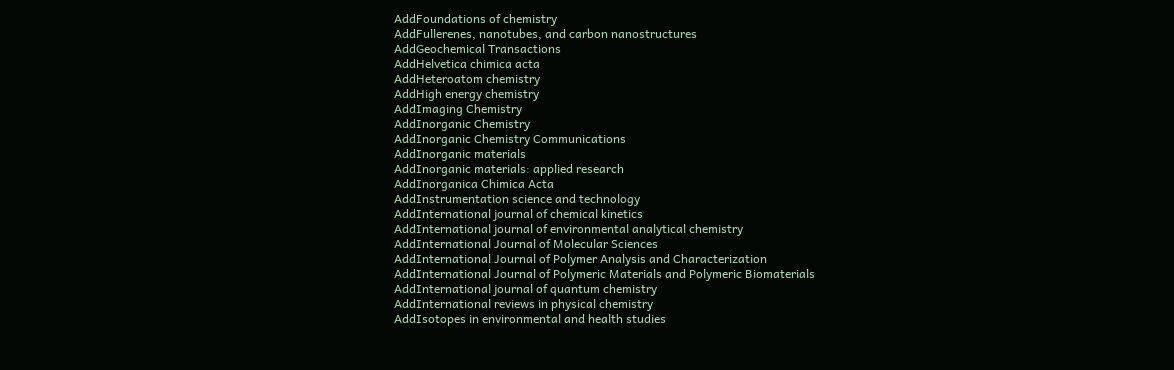AddFoundations of chemistry
AddFullerenes, nanotubes, and carbon nanostructures
AddGeochemical Transactions
AddHelvetica chimica acta
AddHeteroatom chemistry
AddHigh energy chemistry
AddImaging Chemistry
AddInorganic Chemistry
AddInorganic Chemistry Communications
AddInorganic materials
AddInorganic materials: applied research
AddInorganica Chimica Acta
AddInstrumentation science and technology
AddInternational journal of chemical kinetics
AddInternational journal of environmental analytical chemistry
AddInternational Journal of Molecular Sciences
AddInternational Journal of Polymer Analysis and Characterization
AddInternational Journal of Polymeric Materials and Polymeric Biomaterials
AddInternational journal of quantum chemistry
AddInternational reviews in physical chemistry
AddIsotopes in environmental and health studies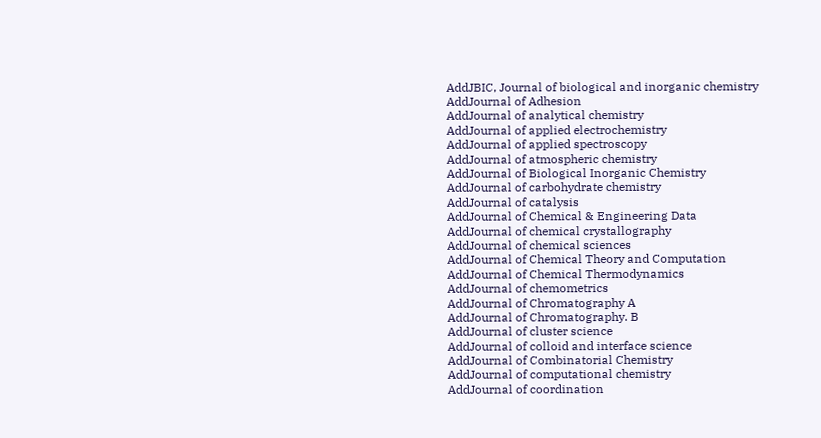AddJBIC, Journal of biological and inorganic chemistry
AddJournal of Adhesion
AddJournal of analytical chemistry
AddJournal of applied electrochemistry
AddJournal of applied spectroscopy
AddJournal of atmospheric chemistry
AddJournal of Biological Inorganic Chemistry
AddJournal of carbohydrate chemistry
AddJournal of catalysis
AddJournal of Chemical & Engineering Data
AddJournal of chemical crystallography
AddJournal of chemical sciences
AddJournal of Chemical Theory and Computation
AddJournal of Chemical Thermodynamics
AddJournal of chemometrics
AddJournal of Chromatography A
AddJournal of Chromatography. B
AddJournal of cluster science
AddJournal of colloid and interface science
AddJournal of Combinatorial Chemistry
AddJournal of computational chemistry
AddJournal of coordination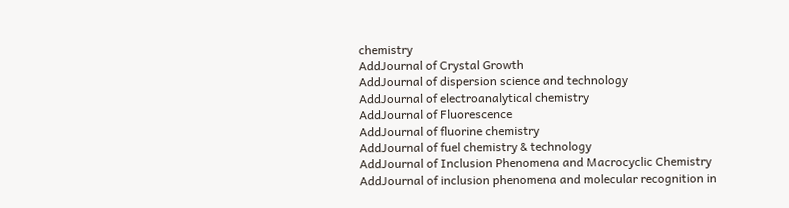chemistry
AddJournal of Crystal Growth
AddJournal of dispersion science and technology
AddJournal of electroanalytical chemistry
AddJournal of Fluorescence
AddJournal of fluorine chemistry
AddJournal of fuel chemistry & technology
AddJournal of Inclusion Phenomena and Macrocyclic Chemistry
AddJournal of inclusion phenomena and molecular recognition in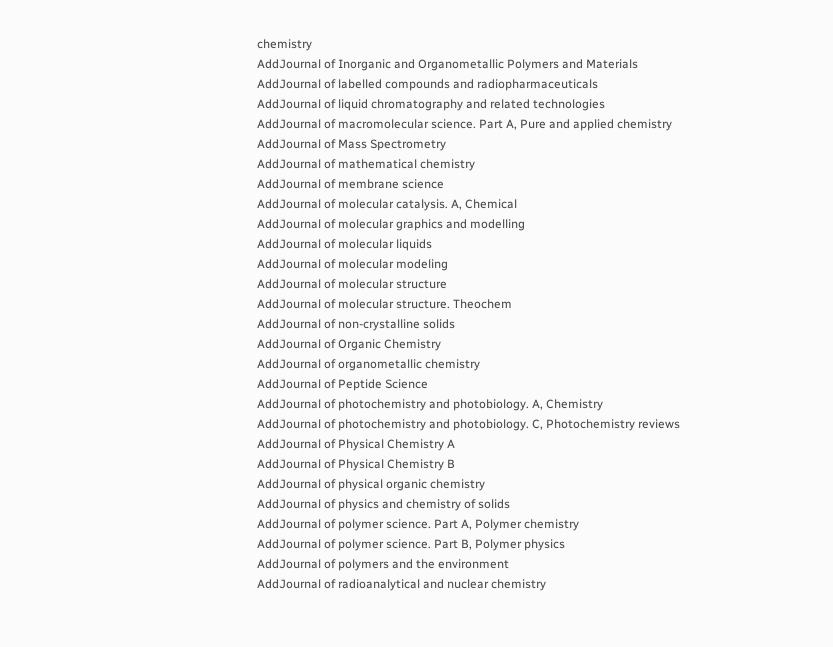chemistry
AddJournal of Inorganic and Organometallic Polymers and Materials
AddJournal of labelled compounds and radiopharmaceuticals
AddJournal of liquid chromatography and related technologies
AddJournal of macromolecular science. Part A, Pure and applied chemistry
AddJournal of Mass Spectrometry
AddJournal of mathematical chemistry
AddJournal of membrane science
AddJournal of molecular catalysis. A, Chemical
AddJournal of molecular graphics and modelling
AddJournal of molecular liquids
AddJournal of molecular modeling
AddJournal of molecular structure
AddJournal of molecular structure. Theochem
AddJournal of non-crystalline solids
AddJournal of Organic Chemistry
AddJournal of organometallic chemistry
AddJournal of Peptide Science
AddJournal of photochemistry and photobiology. A, Chemistry
AddJournal of photochemistry and photobiology. C, Photochemistry reviews
AddJournal of Physical Chemistry A
AddJournal of Physical Chemistry B
AddJournal of physical organic chemistry
AddJournal of physics and chemistry of solids
AddJournal of polymer science. Part A, Polymer chemistry
AddJournal of polymer science. Part B, Polymer physics
AddJournal of polymers and the environment
AddJournal of radioanalytical and nuclear chemistry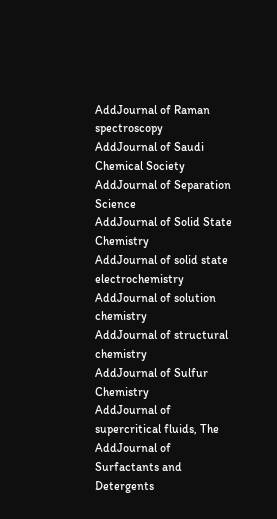AddJournal of Raman spectroscopy
AddJournal of Saudi Chemical Society
AddJournal of Separation Science
AddJournal of Solid State Chemistry
AddJournal of solid state electrochemistry
AddJournal of solution chemistry
AddJournal of structural chemistry
AddJournal of Sulfur Chemistry
AddJournal of supercritical fluids, The
AddJournal of Surfactants and Detergents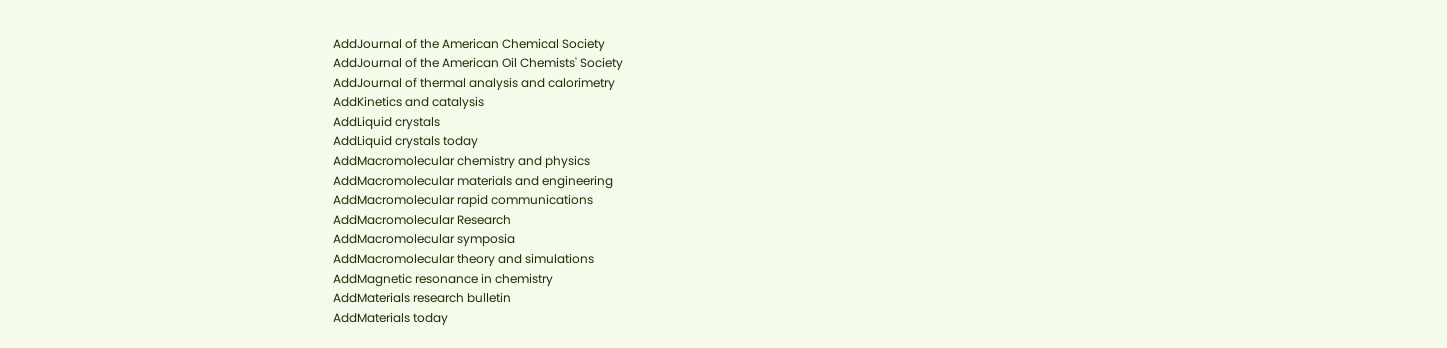AddJournal of the American Chemical Society
AddJournal of the American Oil Chemists' Society
AddJournal of thermal analysis and calorimetry
AddKinetics and catalysis
AddLiquid crystals
AddLiquid crystals today
AddMacromolecular chemistry and physics
AddMacromolecular materials and engineering
AddMacromolecular rapid communications
AddMacromolecular Research
AddMacromolecular symposia
AddMacromolecular theory and simulations
AddMagnetic resonance in chemistry
AddMaterials research bulletin
AddMaterials today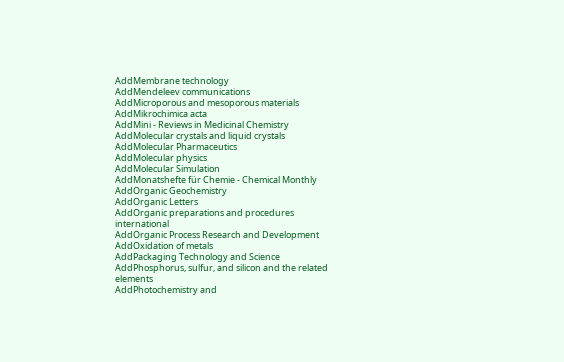AddMembrane technology
AddMendeleev communications
AddMicroporous and mesoporous materials
AddMikrochimica acta
AddMini - Reviews in Medicinal Chemistry
AddMolecular crystals and liquid crystals
AddMolecular Pharmaceutics
AddMolecular physics
AddMolecular Simulation
AddMonatshefte für Chemie - Chemical Monthly
AddOrganic Geochemistry
AddOrganic Letters
AddOrganic preparations and procedures international
AddOrganic Process Research and Development
AddOxidation of metals
AddPackaging Technology and Science
AddPhosphorus, sulfur, and silicon and the related elements
AddPhotochemistry and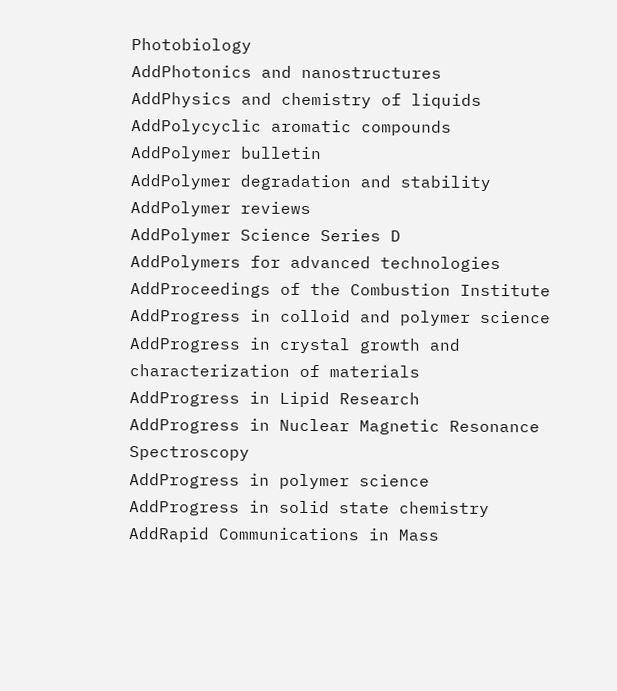Photobiology
AddPhotonics and nanostructures
AddPhysics and chemistry of liquids
AddPolycyclic aromatic compounds
AddPolymer bulletin
AddPolymer degradation and stability
AddPolymer reviews
AddPolymer Science Series D
AddPolymers for advanced technologies
AddProceedings of the Combustion Institute
AddProgress in colloid and polymer science
AddProgress in crystal growth and characterization of materials
AddProgress in Lipid Research
AddProgress in Nuclear Magnetic Resonance Spectroscopy
AddProgress in polymer science
AddProgress in solid state chemistry
AddRapid Communications in Mass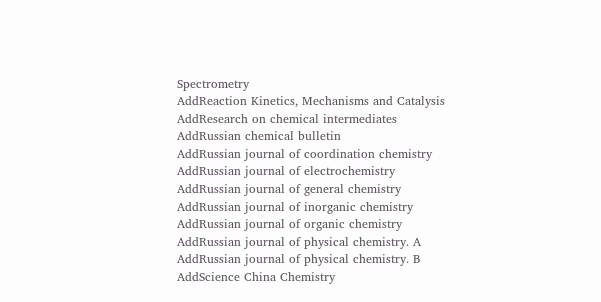Spectrometry
AddReaction Kinetics, Mechanisms and Catalysis
AddResearch on chemical intermediates
AddRussian chemical bulletin
AddRussian journal of coordination chemistry
AddRussian journal of electrochemistry
AddRussian journal of general chemistry
AddRussian journal of inorganic chemistry
AddRussian journal of organic chemistry
AddRussian journal of physical chemistry. A
AddRussian journal of physical chemistry. B
AddScience China Chemistry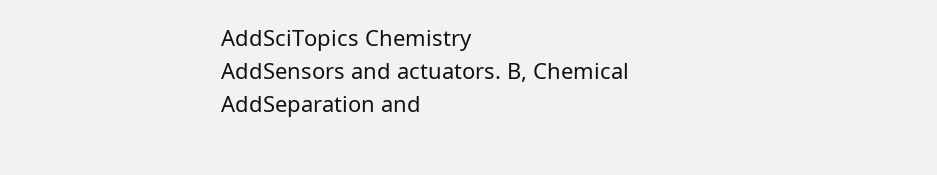AddSciTopics Chemistry
AddSensors and actuators. B, Chemical
AddSeparation and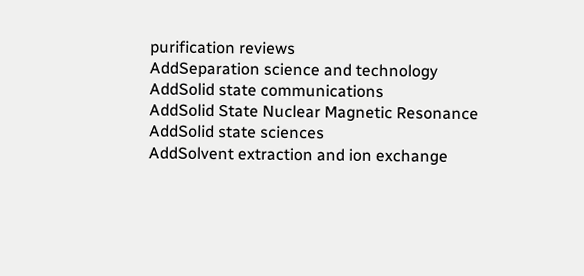purification reviews
AddSeparation science and technology
AddSolid state communications
AddSolid State Nuclear Magnetic Resonance
AddSolid state sciences
AddSolvent extraction and ion exchange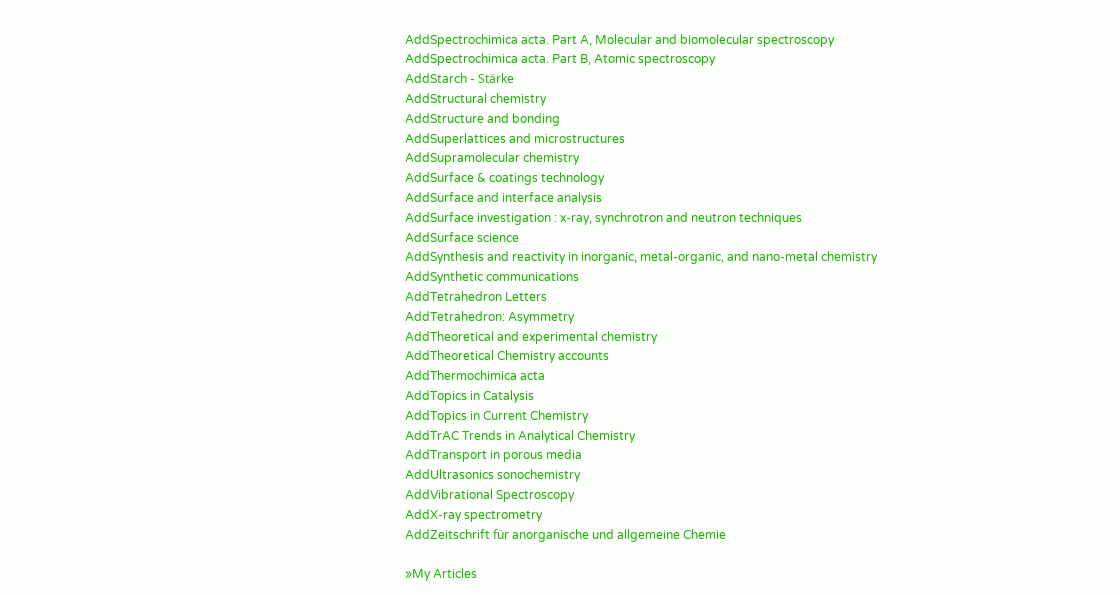AddSpectrochimica acta. Part A, Molecular and biomolecular spectroscopy
AddSpectrochimica acta. Part B, Atomic spectroscopy
AddStarch - Stärke
AddStructural chemistry
AddStructure and bonding
AddSuperlattices and microstructures
AddSupramolecular chemistry
AddSurface & coatings technology
AddSurface and interface analysis
AddSurface investigation : x-ray, synchrotron and neutron techniques
AddSurface science
AddSynthesis and reactivity in inorganic, metal-organic, and nano-metal chemistry
AddSynthetic communications
AddTetrahedron Letters
AddTetrahedron: Asymmetry
AddTheoretical and experimental chemistry
AddTheoretical Chemistry accounts
AddThermochimica acta
AddTopics in Catalysis
AddTopics in Current Chemistry
AddTrAC Trends in Analytical Chemistry
AddTransport in porous media
AddUltrasonics sonochemistry
AddVibrational Spectroscopy
AddX-ray spectrometry
AddZeitschrift für anorganische und allgemeine Chemie

»My Articles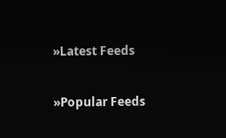»Latest Feeds

»Popular Feeds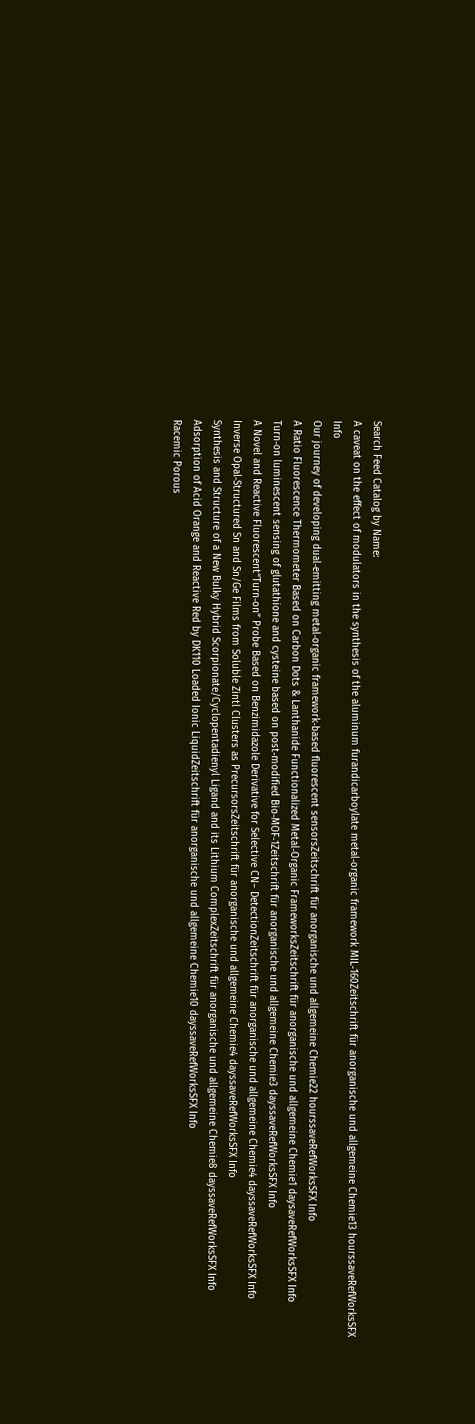Search Feed Catalog by Name:
A caveat on the effect of modulators in the synthesis of the aluminum furandicarboylate metal‐organic framework MIL‐160Zeitschrift für anorganische und allgemeine Chemie13 hourssaveRefWorksSFX Info
Our journey of developing dual‐emitting metal‐organic framework‐based fluorescent sensorsZeitschrift für anorganische und allgemeine Chemie22 hourssaveRefWorksSFX Info
A Ratio Fluorescence Thermometer Based on Carbon Dots & Lanthanide Functionalized Metal‐Organic FrameworksZeitschrift für anorganische und allgemeine Chemie1 daysaveRefWorksSFX Info
Turn‐on luminescent sensing of glutathione and cysteine based on post‐modified Bio‐MOF‐1Zeitschrift für anorganische und allgemeine Chemie3 dayssaveRefWorksSFX Info
A Novel and Reactive Fluorescent“Turn‐on” Probe Based on Benzimidazole Derivative for Selective CN− DetectionZeitschrift für anorganische und allgemeine Chemie4 dayssaveRefWorksSFX Info
Inverse Opal‐Structured Sn and Sn/Ge Films from Soluble Zintl Clusters as PrecursorsZeitschrift für anorganische und allgemeine Chemie4 dayssaveRefWorksSFX Info
Synthesis and Structure of a New Bulky Hybrid Scorpionate/Cyclopentadienyl Ligand and its Lithium ComplexZeitschrift für anorganische und allgemeine Chemie8 dayssaveRefWorksSFX Info
Adsorption of Acid Orange and Reactive Red by DK110 Loaded Ionic LiquidZeitschrift für anorganische und allgemeine Chemie10 dayssaveRefWorksSFX Info
Racemic Porous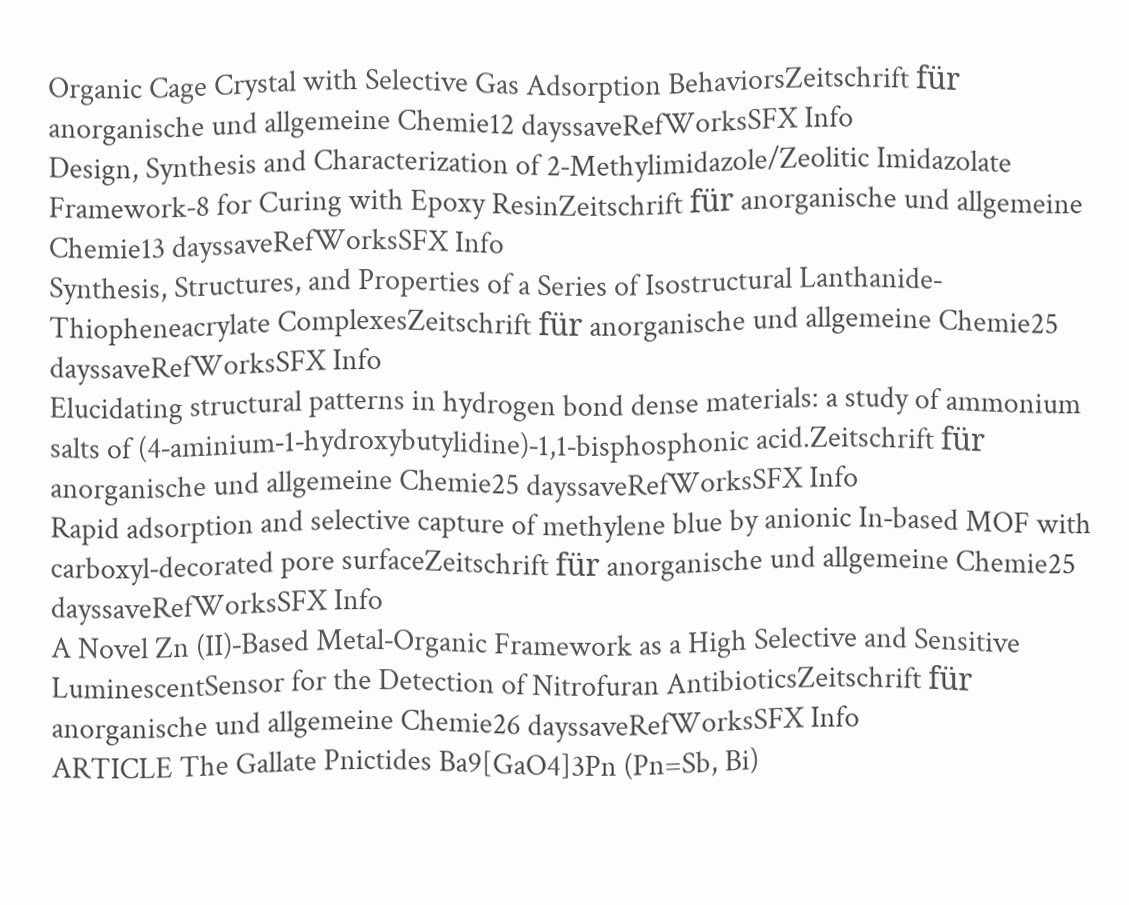Organic Cage Crystal with Selective Gas Adsorption BehaviorsZeitschrift für anorganische und allgemeine Chemie12 dayssaveRefWorksSFX Info
Design, Synthesis and Characterization of 2‐Methylimidazole/Zeolitic Imidazolate Framework‐8 for Curing with Epoxy ResinZeitschrift für anorganische und allgemeine Chemie13 dayssaveRefWorksSFX Info
Synthesis, Structures, and Properties of a Series of Isostructural Lanthanide‐Thiopheneacrylate ComplexesZeitschrift für anorganische und allgemeine Chemie25 dayssaveRefWorksSFX Info
Elucidating structural patterns in hydrogen bond dense materials: a study of ammonium salts of (4‐aminium‐1‐hydroxybutylidine)‐1,1‐bisphosphonic acid.Zeitschrift für anorganische und allgemeine Chemie25 dayssaveRefWorksSFX Info
Rapid adsorption and selective capture of methylene blue by anionic In‐based MOF with carboxyl‐decorated pore surfaceZeitschrift für anorganische und allgemeine Chemie25 dayssaveRefWorksSFX Info
A Novel Zn (II)‐Based Metal‐Organic Framework as a High Selective and Sensitive LuminescentSensor for the Detection of Nitrofuran AntibioticsZeitschrift für anorganische und allgemeine Chemie26 dayssaveRefWorksSFX Info
ARTICLE The Gallate Pnictides Ba9[GaO4]3Pn (Pn=Sb, Bi)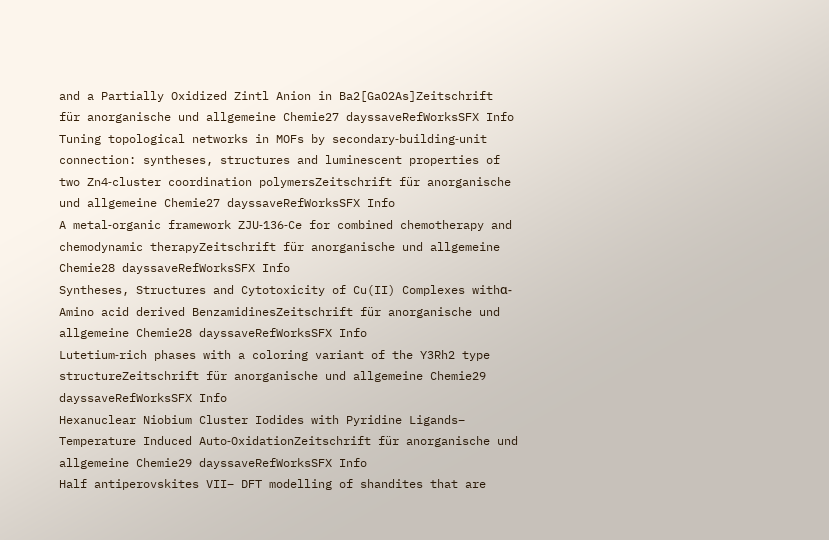and a Partially Oxidized Zintl Anion in Ba2[GaO2As]Zeitschrift für anorganische und allgemeine Chemie27 dayssaveRefWorksSFX Info
Tuning topological networks in MOFs by secondary‐building‐unit connection: syntheses, structures and luminescent properties of two Zn4‐cluster coordination polymersZeitschrift für anorganische und allgemeine Chemie27 dayssaveRefWorksSFX Info
A metal‐organic framework ZJU‐136‐Ce for combined chemotherapy and chemodynamic therapyZeitschrift für anorganische und allgemeine Chemie28 dayssaveRefWorksSFX Info
Syntheses, Structures and Cytotoxicity of Cu(II) Complexes withα‐Amino acid derived BenzamidinesZeitschrift für anorganische und allgemeine Chemie28 dayssaveRefWorksSFX Info
Lutetium‐rich phases with a coloring variant of the Y3Rh2 type structureZeitschrift für anorganische und allgemeine Chemie29 dayssaveRefWorksSFX Info
Hexanuclear Niobium Cluster Iodides with Pyridine Ligands– Temperature Induced Auto‐OxidationZeitschrift für anorganische und allgemeine Chemie29 dayssaveRefWorksSFX Info
Half antiperovskites VII– DFT modelling of shandites that are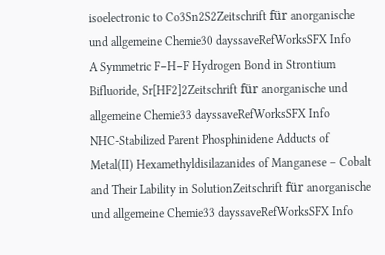isoelectronic to Co3Sn2S2Zeitschrift für anorganische und allgemeine Chemie30 dayssaveRefWorksSFX Info
A Symmetric F−H−F Hydrogen Bond in Strontium Bifluoride, Sr[HF2]2Zeitschrift für anorganische und allgemeine Chemie33 dayssaveRefWorksSFX Info
NHC‐Stabilized Parent Phosphinidene Adducts of Metal(II) Hexamethyldisilazanides of Manganese – Cobalt and Their Lability in SolutionZeitschrift für anorganische und allgemeine Chemie33 dayssaveRefWorksSFX Info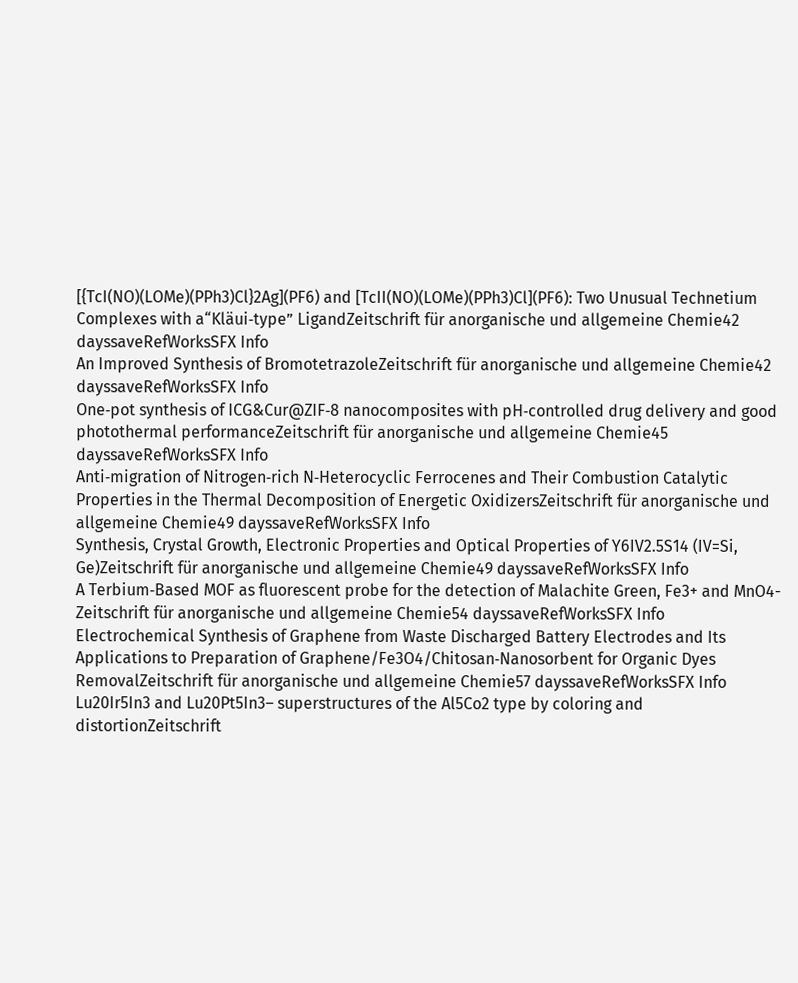[{TcI(NO)(LOMe)(PPh3)Cl}2Ag](PF6) and [TcII(NO)(LOMe)(PPh3)Cl](PF6): Two Unusual Technetium Complexes with a“Kläui‐type” LigandZeitschrift für anorganische und allgemeine Chemie42 dayssaveRefWorksSFX Info
An Improved Synthesis of BromotetrazoleZeitschrift für anorganische und allgemeine Chemie42 dayssaveRefWorksSFX Info
One‐pot synthesis of ICG&Cur@ZIF‐8 nanocomposites with pH‐controlled drug delivery and good photothermal performanceZeitschrift für anorganische und allgemeine Chemie45 dayssaveRefWorksSFX Info
Anti‐migration of Nitrogen‐rich N‐Heterocyclic Ferrocenes and Their Combustion Catalytic Properties in the Thermal Decomposition of Energetic OxidizersZeitschrift für anorganische und allgemeine Chemie49 dayssaveRefWorksSFX Info
Synthesis, Crystal Growth, Electronic Properties and Optical Properties of Y6IV2.5S14 (IV=Si, Ge)Zeitschrift für anorganische und allgemeine Chemie49 dayssaveRefWorksSFX Info
A Terbium‐Based MOF as fluorescent probe for the detection of Malachite Green, Fe3+ and MnO4-Zeitschrift für anorganische und allgemeine Chemie54 dayssaveRefWorksSFX Info
Electrochemical Synthesis of Graphene from Waste Discharged Battery Electrodes and Its Applications to Preparation of Graphene/Fe3O4/Chitosan‐Nanosorbent for Organic Dyes RemovalZeitschrift für anorganische und allgemeine Chemie57 dayssaveRefWorksSFX Info
Lu20Ir5In3 and Lu20Pt5In3– superstructures of the Al5Co2 type by coloring and distortionZeitschrift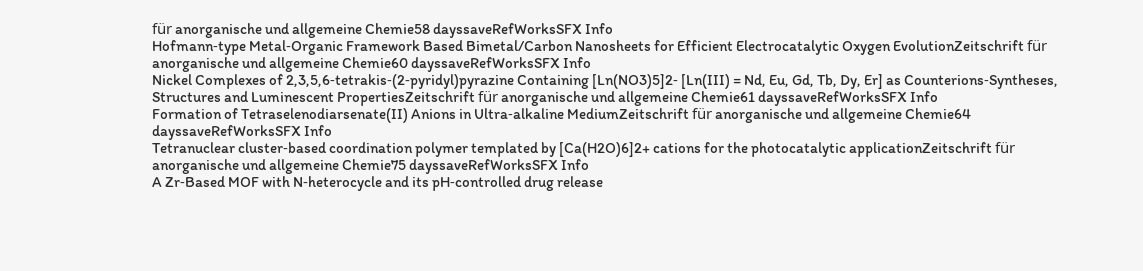für anorganische und allgemeine Chemie58 dayssaveRefWorksSFX Info
Hofmann‐type Metal‐Organic Framework Based Bimetal/Carbon Nanosheets for Efficient Electrocatalytic Oxygen EvolutionZeitschrift für anorganische und allgemeine Chemie60 dayssaveRefWorksSFX Info
Nickel Complexes of 2,3,5,6‐tetrakis‐(2‐pyridyl)pyrazine Containing [Ln(NO3)5]2‐ [Ln(III) = Nd, Eu, Gd, Tb, Dy, Er] as Counterions‐Syntheses, Structures and Luminescent PropertiesZeitschrift für anorganische und allgemeine Chemie61 dayssaveRefWorksSFX Info
Formation of Tetraselenodiarsenate(II) Anions in Ultra‐alkaline MediumZeitschrift für anorganische und allgemeine Chemie64 dayssaveRefWorksSFX Info
Tetranuclear cluster‐based coordination polymer templated by [Ca(H2O)6]2+ cations for the photocatalytic applicationZeitschrift für anorganische und allgemeine Chemie75 dayssaveRefWorksSFX Info
A Zr‐Based MOF with N‐heterocycle and its pH‐controlled drug release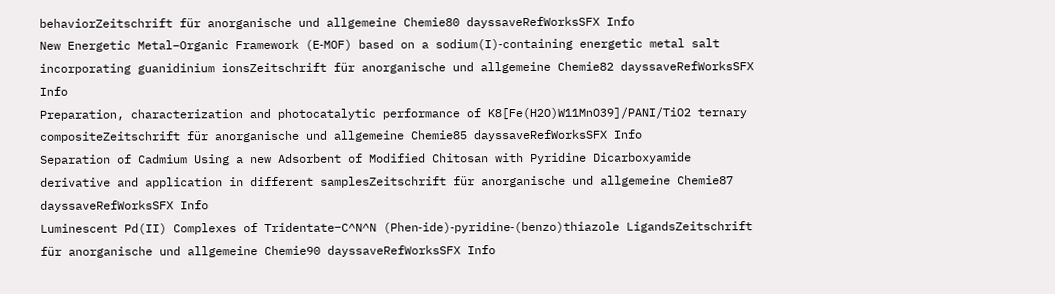behaviorZeitschrift für anorganische und allgemeine Chemie80 dayssaveRefWorksSFX Info
New Energetic Metal−Organic Framework (E‐MOF) based on a sodium(I)‐containing energetic metal salt incorporating guanidinium ionsZeitschrift für anorganische und allgemeine Chemie82 dayssaveRefWorksSFX Info
Preparation, characterization and photocatalytic performance of K8[Fe(H2O)W11MnO39]/PANI/TiO2 ternary compositeZeitschrift für anorganische und allgemeine Chemie85 dayssaveRefWorksSFX Info
Separation of Cadmium Using a new Adsorbent of Modified Chitosan with Pyridine Dicarboxyamide derivative and application in different samplesZeitschrift für anorganische und allgemeine Chemie87 dayssaveRefWorksSFX Info
Luminescent Pd(II) Complexes of Tridentate‒C^N^N (Phen‐ide)‐pyridine‐(benzo)thiazole LigandsZeitschrift für anorganische und allgemeine Chemie90 dayssaveRefWorksSFX Info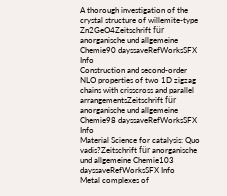A thorough investigation of the crystal structure of willemite‐type Zn2GeO4Zeitschrift für anorganische und allgemeine Chemie90 dayssaveRefWorksSFX Info
Construction and second‐order NLO properties of two 1D zigzag chains with crisscross and parallel arrangementsZeitschrift für anorganische und allgemeine Chemie98 dayssaveRefWorksSFX Info
Material Science for catalysis: Quo vadis?Zeitschrift für anorganische und allgemeine Chemie103 dayssaveRefWorksSFX Info
Metal complexes of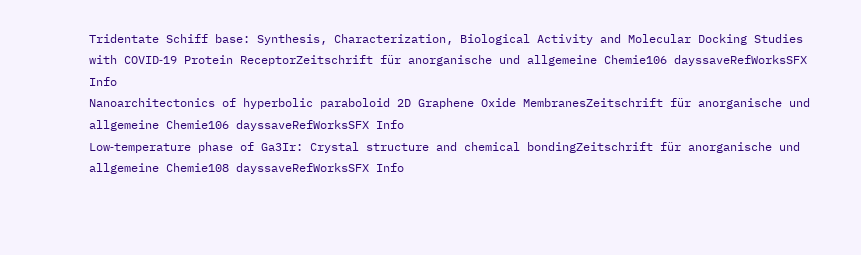Tridentate Schiff base: Synthesis, Characterization, Biological Activity and Molecular Docking Studies with COVID‐19 Protein ReceptorZeitschrift für anorganische und allgemeine Chemie106 dayssaveRefWorksSFX Info
Nanoarchitectonics of hyperbolic paraboloid 2D Graphene Oxide MembranesZeitschrift für anorganische und allgemeine Chemie106 dayssaveRefWorksSFX Info
Low‐temperature phase of Ga3Ir: Crystal structure and chemical bondingZeitschrift für anorganische und allgemeine Chemie108 dayssaveRefWorksSFX Info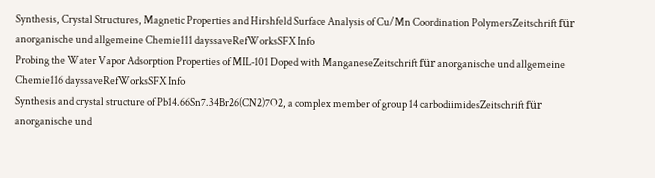Synthesis, Crystal Structures, Magnetic Properties and Hirshfeld Surface Analysis of Cu/Mn Coordination PolymersZeitschrift für anorganische und allgemeine Chemie111 dayssaveRefWorksSFX Info
Probing the Water Vapor Adsorption Properties of MIL‐101 Doped with ManganeseZeitschrift für anorganische und allgemeine Chemie116 dayssaveRefWorksSFX Info
Synthesis and crystal structure of Pb14.66Sn7.34Br26(CN2)7O2, a complex member of group 14 carbodiimidesZeitschrift für anorganische und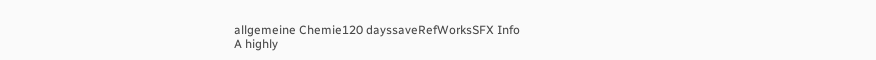allgemeine Chemie120 dayssaveRefWorksSFX Info
A highly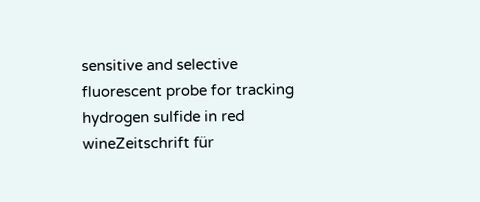sensitive and selective fluorescent probe for tracking hydrogen sulfide in red wineZeitschrift für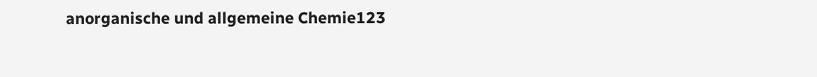anorganische und allgemeine Chemie123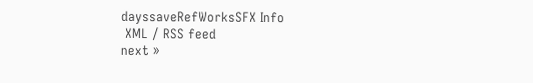dayssaveRefWorksSFX Info
 XML / RSS feed
next »